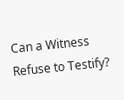Can a Witness Refuse to Testify?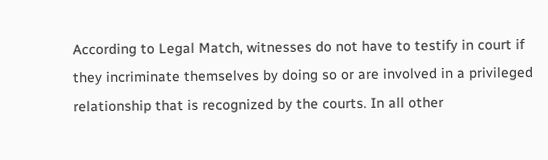According to Legal Match, witnesses do not have to testify in court if they incriminate themselves by doing so or are involved in a privileged relationship that is recognized by the courts. In all other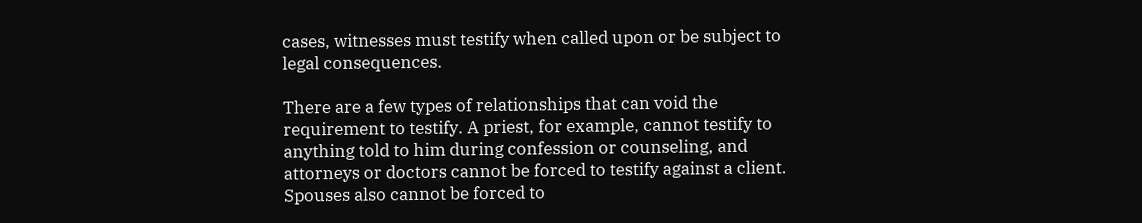cases, witnesses must testify when called upon or be subject to legal consequences.

There are a few types of relationships that can void the requirement to testify. A priest, for example, cannot testify to anything told to him during confession or counseling, and attorneys or doctors cannot be forced to testify against a client. Spouses also cannot be forced to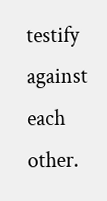testify against each other.